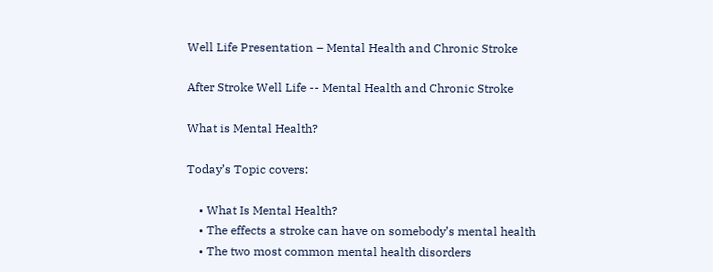Well Life Presentation – Mental Health and Chronic Stroke

After Stroke Well Life -- Mental Health and Chronic Stroke

What is Mental Health?

Today’s Topic covers:

    • What Is Mental Health?
    • The effects a stroke can have on somebody’s mental health
    • The two most common mental health disorders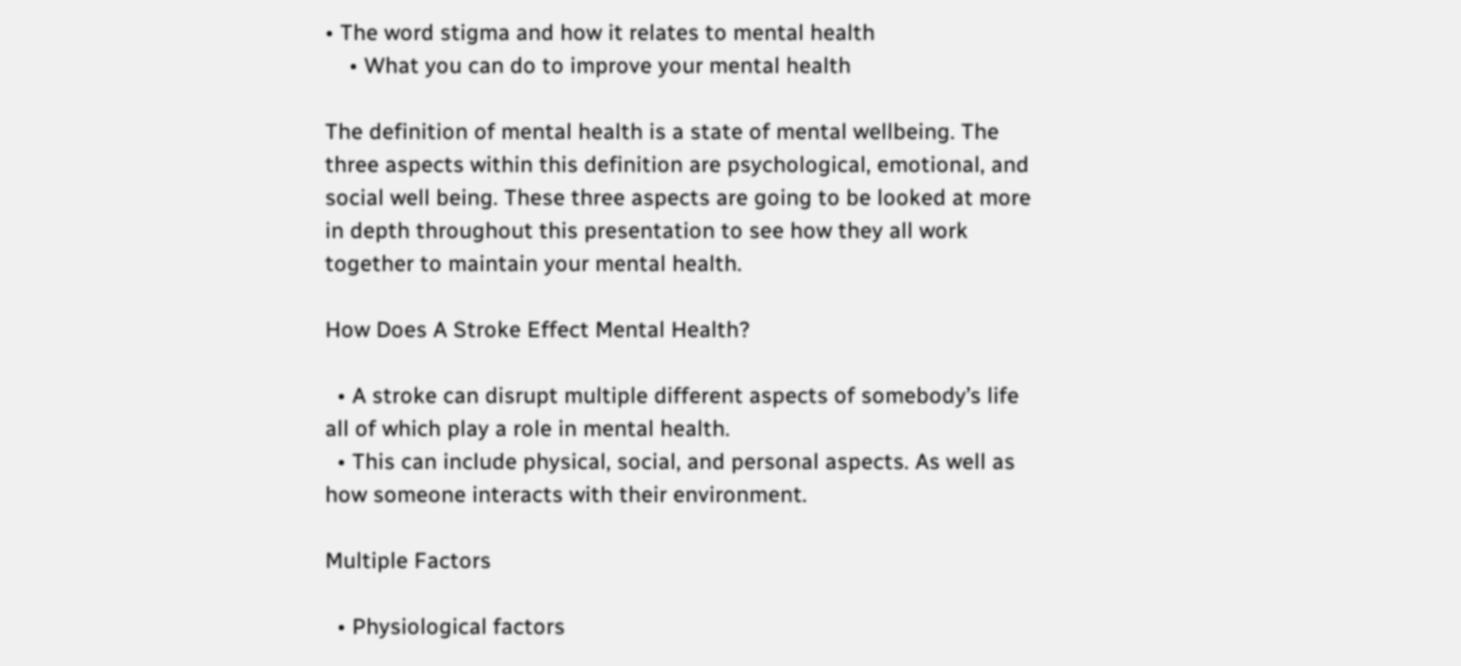• The word stigma and how it relates to mental health
    • What you can do to improve your mental health

The definition of mental health is a state of mental wellbeing. The three aspects within this definition are psychological, emotional, and social well being. These three aspects are going to be looked at more in depth throughout this presentation to see how they all work together to maintain your mental health.

How Does A Stroke Effect Mental Health?

  • A stroke can disrupt multiple different aspects of somebody’s life all of which play a role in mental health.
  • This can include physical, social, and personal aspects. As well as how someone interacts with their environment.

Multiple Factors

  • Physiological factors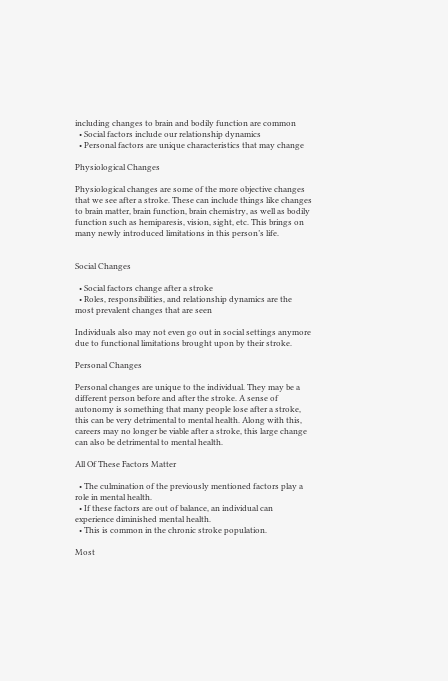including changes to brain and bodily function are common
  • Social factors include our relationship dynamics
  • Personal factors are unique characteristics that may change

Physiological Changes

Physiological changes are some of the more objective changes that we see after a stroke. These can include things like changes to brain matter, brain function, brain chemistry, as well as bodily function such as hemiparesis, vision, sight, etc. This brings on many newly introduced limitations in this person’s life.


Social Changes

  • Social factors change after a stroke
  • Roles, responsibilities, and relationship dynamics are the most prevalent changes that are seen

Individuals also may not even go out in social settings anymore due to functional limitations brought upon by their stroke.

Personal Changes

Personal changes are unique to the individual. They may be a different person before and after the stroke. A sense of autonomy is something that many people lose after a stroke, this can be very detrimental to mental health. Along with this, careers may no longer be viable after a stroke, this large change can also be detrimental to mental health.

All Of These Factors Matter

  • The culmination of the previously mentioned factors play a role in mental health.
  • If these factors are out of balance, an individual can experience diminished mental health.
  • This is common in the chronic stroke population.

Most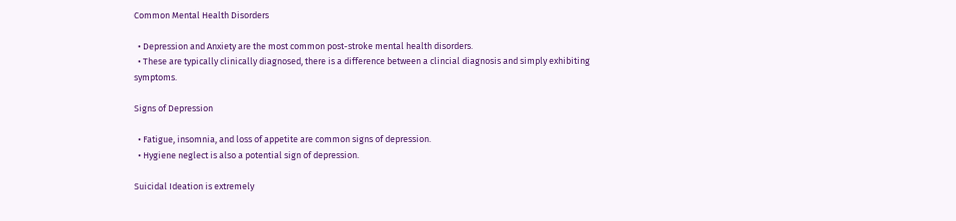Common Mental Health Disorders

  • Depression and Anxiety are the most common post-stroke mental health disorders.
  • These are typically clinically diagnosed, there is a difference between a clincial diagnosis and simply exhibiting symptoms.

Signs of Depression

  • Fatigue, insomnia, and loss of appetite are common signs of depression.
  • Hygiene neglect is also a potential sign of depression.

Suicidal Ideation is extremely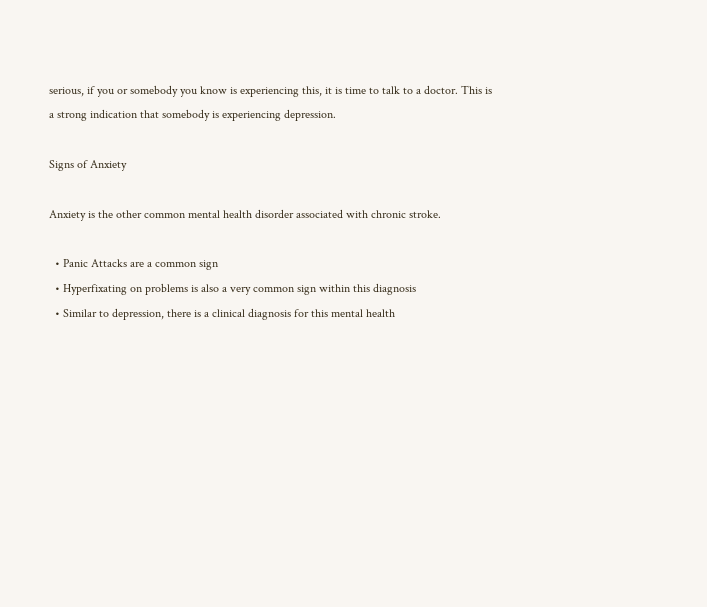serious, if you or somebody you know is experiencing this, it is time to talk to a doctor. This is a strong indication that somebody is experiencing depression.

Signs of Anxiety

Anxiety is the other common mental health disorder associated with chronic stroke.

  • Panic Attacks are a common sign
  • Hyperfixating on problems is also a very common sign within this diagnosis
  • Similar to depression, there is a clinical diagnosis for this mental health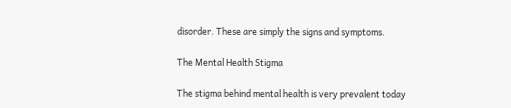disorder. These are simply the signs and symptoms.

The Mental Health Stigma

The stigma behind mental health is very prevalent today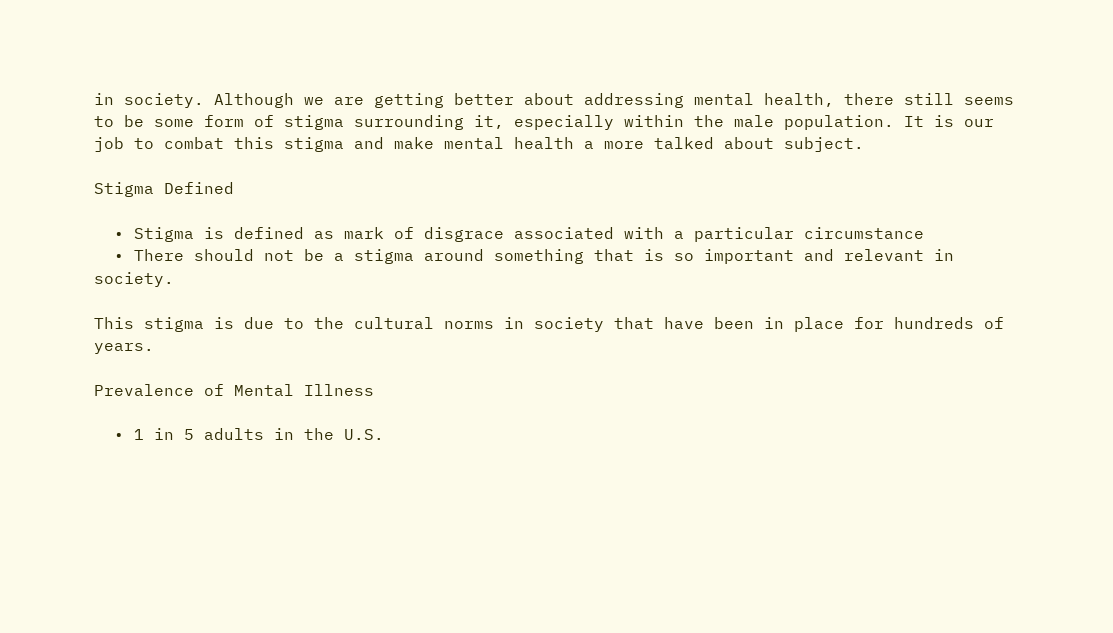in society. Although we are getting better about addressing mental health, there still seems to be some form of stigma surrounding it, especially within the male population. It is our job to combat this stigma and make mental health a more talked about subject.

Stigma Defined

  • Stigma is defined as mark of disgrace associated with a particular circumstance
  • There should not be a stigma around something that is so important and relevant in society.

This stigma is due to the cultural norms in society that have been in place for hundreds of years.

Prevalence of Mental Illness

  • 1 in 5 adults in the U.S.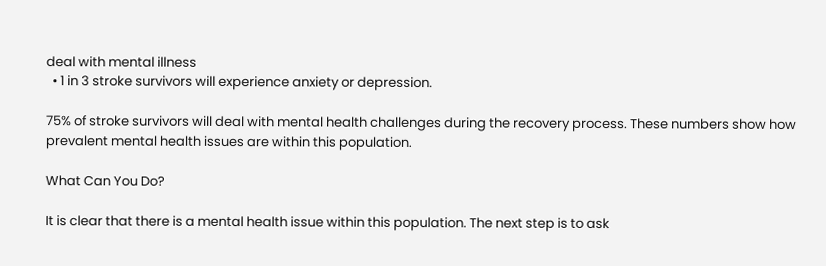deal with mental illness
  • 1 in 3 stroke survivors will experience anxiety or depression.

75% of stroke survivors will deal with mental health challenges during the recovery process. These numbers show how prevalent mental health issues are within this population.

What Can You Do?

It is clear that there is a mental health issue within this population. The next step is to ask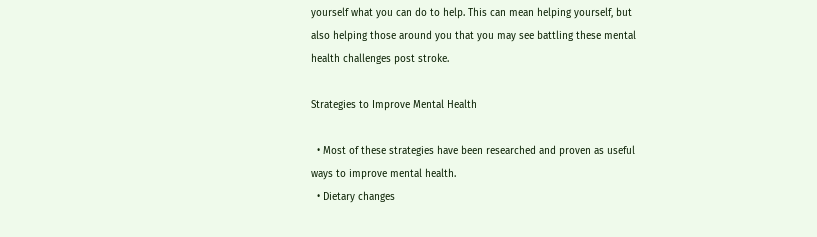yourself what you can do to help. This can mean helping yourself, but also helping those around you that you may see battling these mental health challenges post stroke.

Strategies to Improve Mental Health

  • Most of these strategies have been researched and proven as useful ways to improve mental health.
  • Dietary changes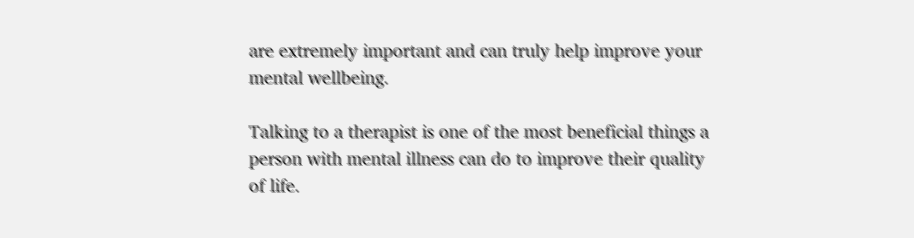are extremely important and can truly help improve your mental wellbeing.

Talking to a therapist is one of the most beneficial things a person with mental illness can do to improve their quality of life.